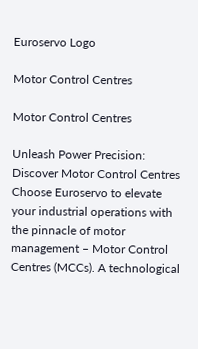Euroservo Logo

Motor Control Centres

Motor Control Centres

Unleash Power Precision: Discover Motor Control Centres
Choose Euroservo to elevate your industrial operations with the pinnacle of motor management – Motor Control Centres (MCCs). A technological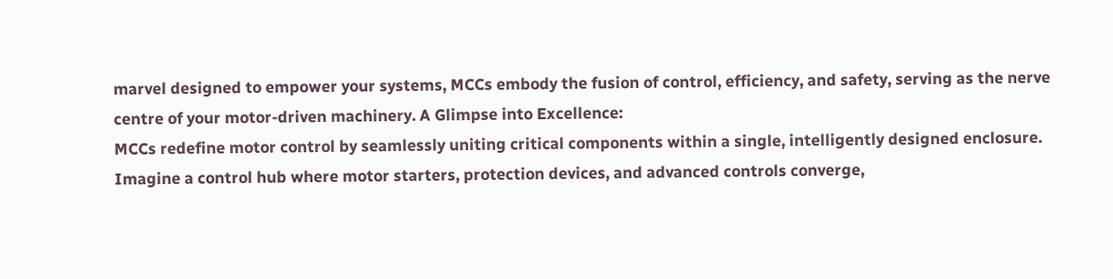marvel designed to empower your systems, MCCs embody the fusion of control, efficiency, and safety, serving as the nerve centre of your motor-driven machinery. A Glimpse into Excellence:
MCCs redefine motor control by seamlessly uniting critical components within a single, intelligently designed enclosure. Imagine a control hub where motor starters, protection devices, and advanced controls converge,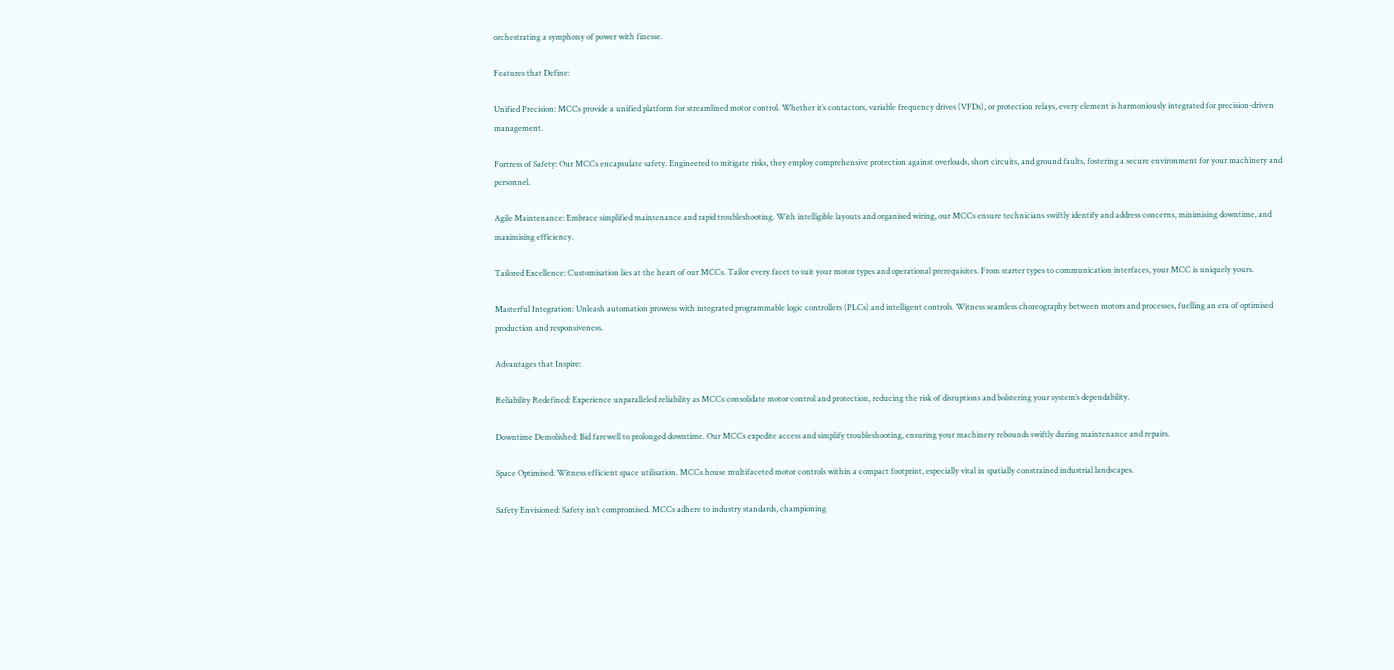orchestrating a symphony of power with finesse.

Features that Define:

Unified Precision: MCCs provide a unified platform for streamlined motor control. Whether it’s contactors, variable frequency drives (VFDs), or protection relays, every element is harmoniously integrated for precision-driven management.

Fortress of Safety: Our MCCs encapsulate safety. Engineered to mitigate risks, they employ comprehensive protection against overloads, short circuits, and ground faults, fostering a secure environment for your machinery and personnel.

Agile Maintenance: Embrace simplified maintenance and rapid troubleshooting. With intelligible layouts and organised wiring, our MCCs ensure technicians swiftly identify and address concerns, minimising downtime, and maximising efficiency.

Tailored Excellence: Customisation lies at the heart of our MCCs. Tailor every facet to suit your motor types and operational prerequisites. From starter types to communication interfaces, your MCC is uniquely yours.

Masterful Integration: Unleash automation prowess with integrated programmable logic controllers (PLCs) and intelligent controls. Witness seamless choreography between motors and processes, fuelling an era of optimised production and responsiveness.

Advantages that Inspire:

Reliability Redefined: Experience unparalleled reliability as MCCs consolidate motor control and protection, reducing the risk of disruptions and bolstering your system’s dependability.

Downtime Demolished: Bid farewell to prolonged downtime. Our MCCs expedite access and simplify troubleshooting, ensuring your machinery rebounds swiftly during maintenance and repairs.

Space Optimised: Witness efficient space utilisation. MCCs house multifaceted motor controls within a compact footprint, especially vital in spatially constrained industrial landscapes.

Safety Envisioned: Safety isn’t compromised. MCCs adhere to industry standards, championing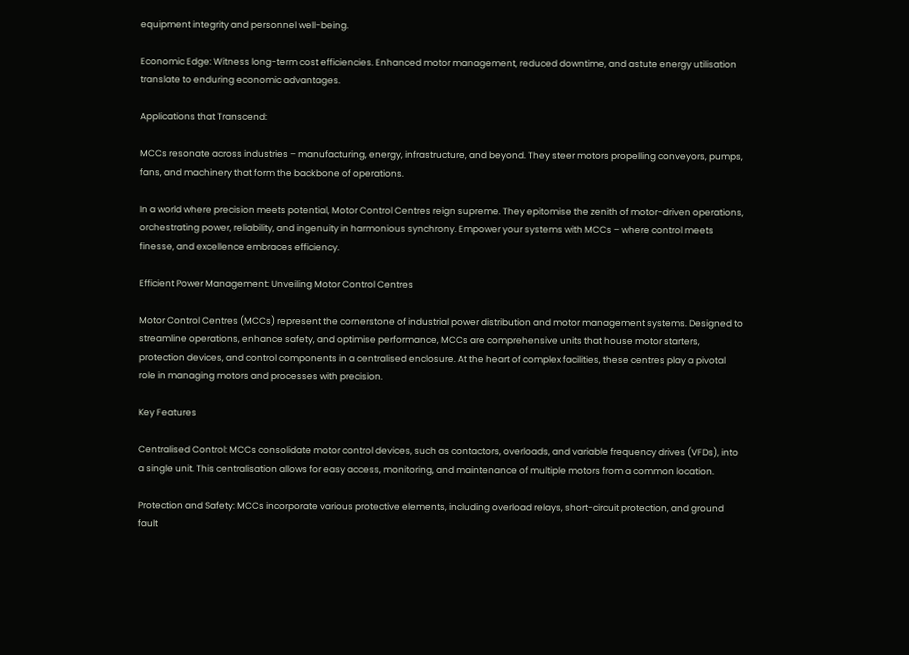equipment integrity and personnel well-being.

Economic Edge: Witness long-term cost efficiencies. Enhanced motor management, reduced downtime, and astute energy utilisation translate to enduring economic advantages.

Applications that Transcend:

MCCs resonate across industries – manufacturing, energy, infrastructure, and beyond. They steer motors propelling conveyors, pumps, fans, and machinery that form the backbone of operations.

In a world where precision meets potential, Motor Control Centres reign supreme. They epitomise the zenith of motor-driven operations, orchestrating power, reliability, and ingenuity in harmonious synchrony. Empower your systems with MCCs – where control meets finesse, and excellence embraces efficiency.

Efficient Power Management: Unveiling Motor Control Centres

Motor Control Centres (MCCs) represent the cornerstone of industrial power distribution and motor management systems. Designed to streamline operations, enhance safety, and optimise performance, MCCs are comprehensive units that house motor starters, protection devices, and control components in a centralised enclosure. At the heart of complex facilities, these centres play a pivotal role in managing motors and processes with precision.

Key Features

Centralised Control: MCCs consolidate motor control devices, such as contactors, overloads, and variable frequency drives (VFDs), into a single unit. This centralisation allows for easy access, monitoring, and maintenance of multiple motors from a common location.

Protection and Safety: MCCs incorporate various protective elements, including overload relays, short-circuit protection, and ground fault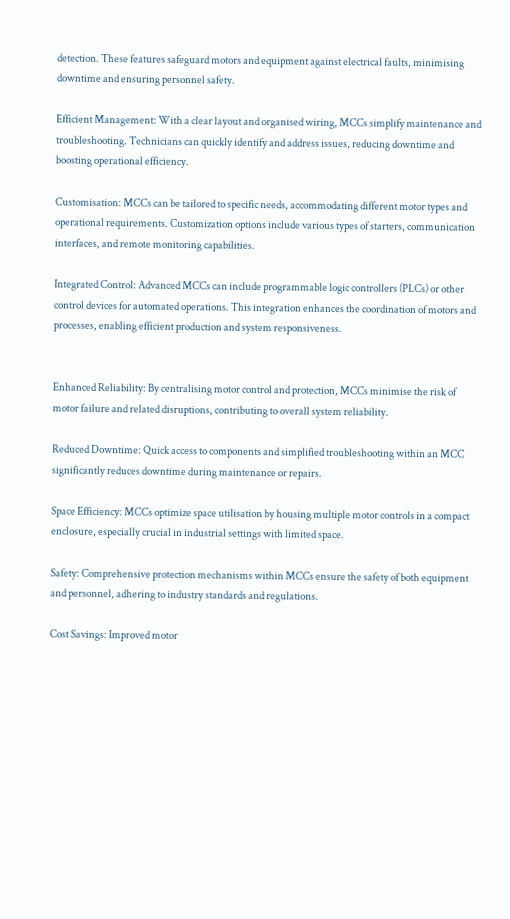detection. These features safeguard motors and equipment against electrical faults, minimising downtime and ensuring personnel safety.

Efficient Management: With a clear layout and organised wiring, MCCs simplify maintenance and troubleshooting. Technicians can quickly identify and address issues, reducing downtime and boosting operational efficiency.

Customisation: MCCs can be tailored to specific needs, accommodating different motor types and operational requirements. Customization options include various types of starters, communication interfaces, and remote monitoring capabilities.

Integrated Control: Advanced MCCs can include programmable logic controllers (PLCs) or other control devices for automated operations. This integration enhances the coordination of motors and processes, enabling efficient production and system responsiveness.


Enhanced Reliability: By centralising motor control and protection, MCCs minimise the risk of motor failure and related disruptions, contributing to overall system reliability.

Reduced Downtime: Quick access to components and simplified troubleshooting within an MCC significantly reduces downtime during maintenance or repairs.

Space Efficiency: MCCs optimize space utilisation by housing multiple motor controls in a compact enclosure, especially crucial in industrial settings with limited space.

Safety: Comprehensive protection mechanisms within MCCs ensure the safety of both equipment and personnel, adhering to industry standards and regulations.

Cost Savings: Improved motor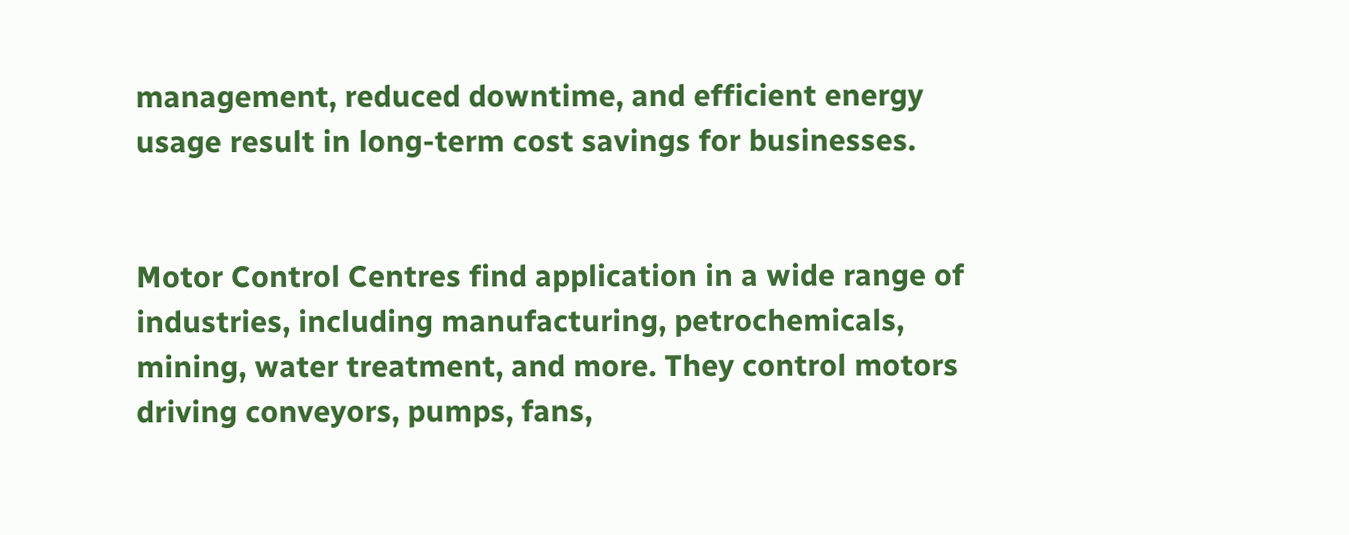management, reduced downtime, and efficient energy usage result in long-term cost savings for businesses.


Motor Control Centres find application in a wide range of industries, including manufacturing, petrochemicals, mining, water treatment, and more. They control motors driving conveyors, pumps, fans,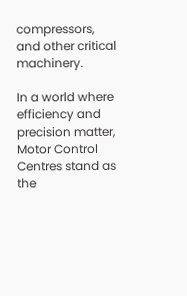compressors, and other critical machinery.

In a world where efficiency and precision matter, Motor Control Centres stand as the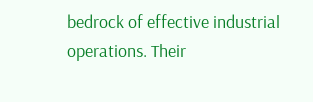bedrock of effective industrial operations. Their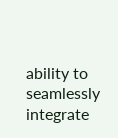ability to seamlessly integrate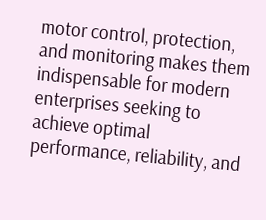motor control, protection, and monitoring makes them indispensable for modern enterprises seeking to achieve optimal performance, reliability, and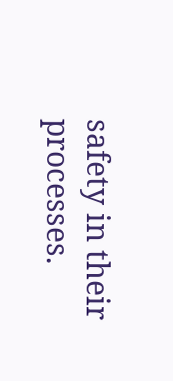safety in their processes.